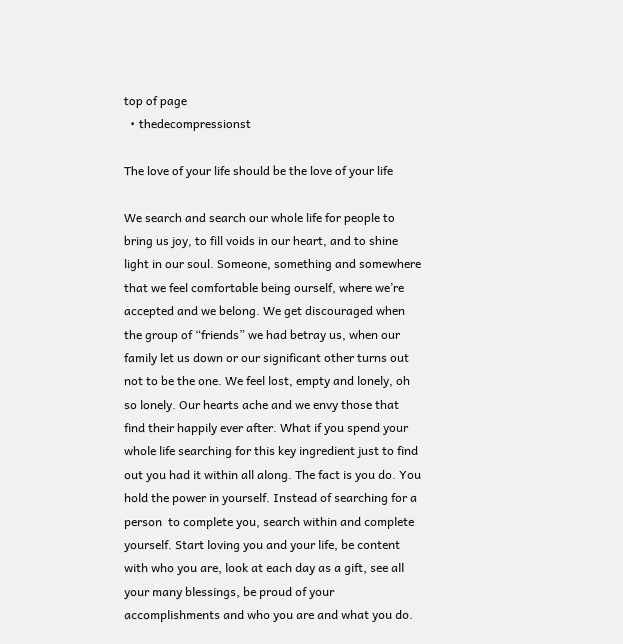top of page
  • thedecompressionst

The love of your life should be the love of your life

We search and search our whole life for people to bring us joy, to fill voids in our heart, and to shine light in our soul. Someone, something and somewhere that we feel comfortable being ourself, where we’re accepted and we belong. We get discouraged when the group of “friends” we had betray us, when our family let us down or our significant other turns out not to be the one. We feel lost, empty and lonely, oh so lonely. Our hearts ache and we envy those that find their happily ever after. What if you spend your whole life searching for this key ingredient just to find out you had it within all along. The fact is you do. You hold the power in yourself. Instead of searching for a person  to complete you, search within and complete yourself. Start loving you and your life, be content with who you are, look at each day as a gift, see all your many blessings, be proud of your accomplishments and who you are and what you do.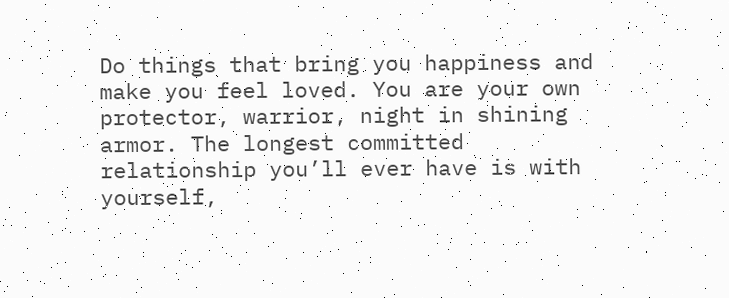Do things that bring you happiness and make you feel loved. You are your own protector, warrior, night in shining armor. The longest committed relationship you’ll ever have is with yourself,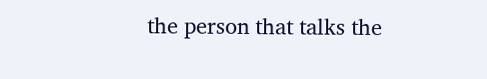the person that talks the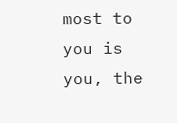most to you is you, the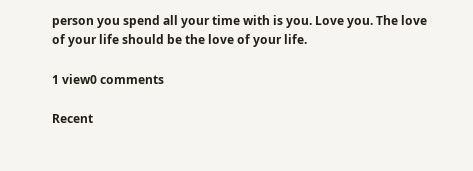person you spend all your time with is you. Love you. The love of your life should be the love of your life.

1 view0 comments

Recent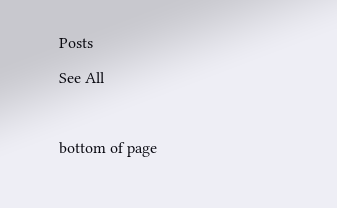Posts

See All



bottom of page